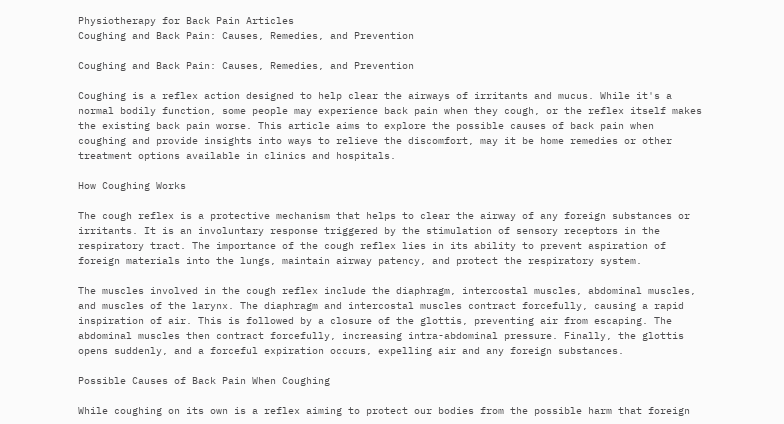Physiotherapy for Back Pain Articles
Coughing and Back Pain: Causes, Remedies, and Prevention

Coughing and Back Pain: Causes, Remedies, and Prevention

Coughing is a reflex action designed to help clear the airways of irritants and mucus. While it's a normal bodily function, some people may experience back pain when they cough, or the reflex itself makes the existing back pain worse. This article aims to explore the possible causes of back pain when coughing and provide insights into ways to relieve the discomfort, may it be home remedies or other treatment options available in clinics and hospitals.

How Coughing Works

The cough reflex is a protective mechanism that helps to clear the airway of any foreign substances or irritants. It is an involuntary response triggered by the stimulation of sensory receptors in the respiratory tract. The importance of the cough reflex lies in its ability to prevent aspiration of foreign materials into the lungs, maintain airway patency, and protect the respiratory system.

The muscles involved in the cough reflex include the diaphragm, intercostal muscles, abdominal muscles, and muscles of the larynx. The diaphragm and intercostal muscles contract forcefully, causing a rapid inspiration of air. This is followed by a closure of the glottis, preventing air from escaping. The abdominal muscles then contract forcefully, increasing intra-abdominal pressure. Finally, the glottis opens suddenly, and a forceful expiration occurs, expelling air and any foreign substances.

Possible Causes of Back Pain When Coughing

While coughing on its own is a reflex aiming to protect our bodies from the possible harm that foreign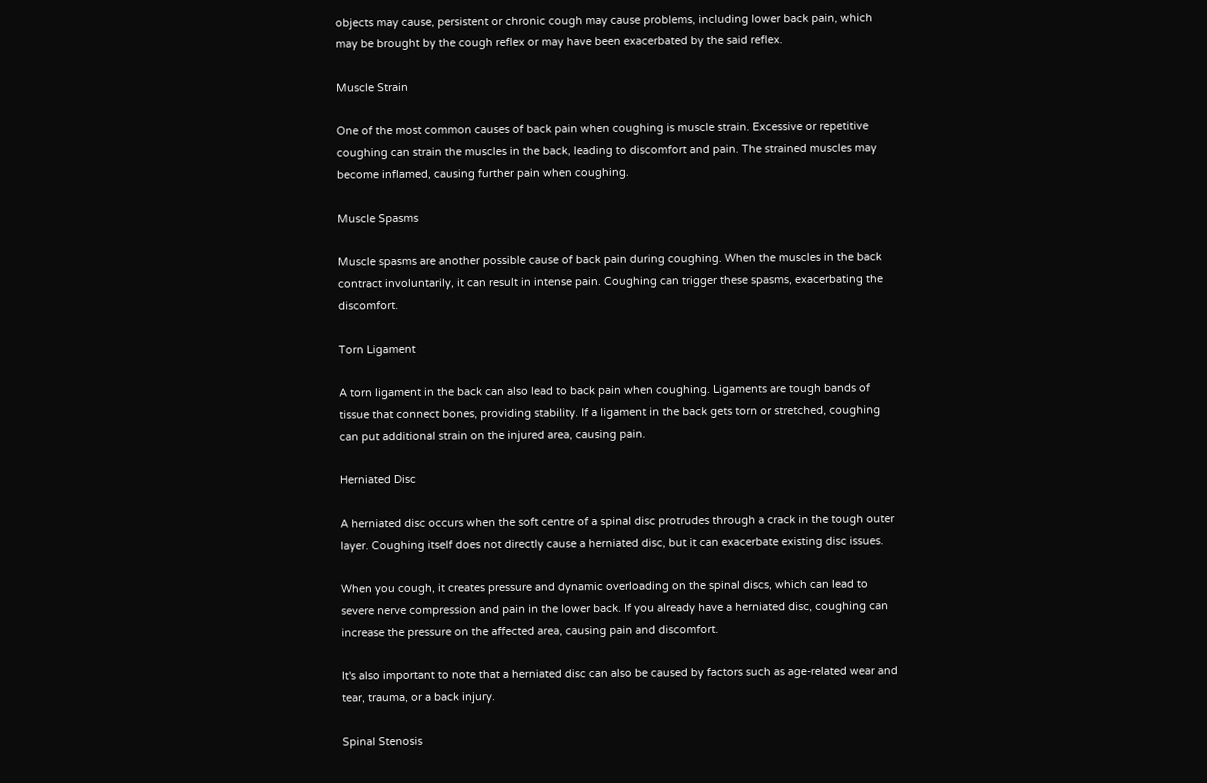objects may cause, persistent or chronic cough may cause problems, including lower back pain, which may be brought by the cough reflex or may have been exacerbated by the said reflex.

Muscle Strain

One of the most common causes of back pain when coughing is muscle strain. Excessive or repetitive coughing can strain the muscles in the back, leading to discomfort and pain. The strained muscles may become inflamed, causing further pain when coughing.

Muscle Spasms

Muscle spasms are another possible cause of back pain during coughing. When the muscles in the back contract involuntarily, it can result in intense pain. Coughing can trigger these spasms, exacerbating the discomfort.

Torn Ligament

A torn ligament in the back can also lead to back pain when coughing. Ligaments are tough bands of tissue that connect bones, providing stability. If a ligament in the back gets torn or stretched, coughing can put additional strain on the injured area, causing pain.

Herniated Disc

A herniated disc occurs when the soft centre of a spinal disc protrudes through a crack in the tough outer layer. Coughing itself does not directly cause a herniated disc, but it can exacerbate existing disc issues.

When you cough, it creates pressure and dynamic overloading on the spinal discs, which can lead to severe nerve compression and pain in the lower back. If you already have a herniated disc, coughing can increase the pressure on the affected area, causing pain and discomfort.

It's also important to note that a herniated disc can also be caused by factors such as age-related wear and tear, trauma, or a back injury.

Spinal Stenosis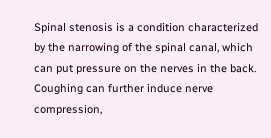Spinal stenosis is a condition characterized by the narrowing of the spinal canal, which can put pressure on the nerves in the back. Coughing can further induce nerve compression,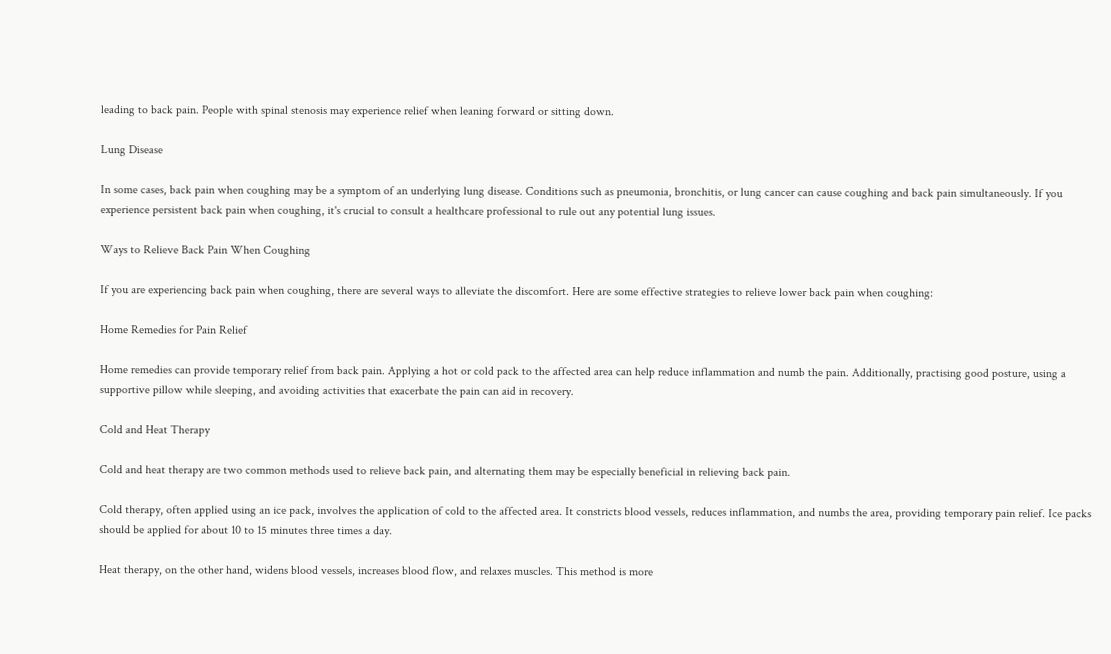leading to back pain. People with spinal stenosis may experience relief when leaning forward or sitting down.

Lung Disease

In some cases, back pain when coughing may be a symptom of an underlying lung disease. Conditions such as pneumonia, bronchitis, or lung cancer can cause coughing and back pain simultaneously. If you experience persistent back pain when coughing, it's crucial to consult a healthcare professional to rule out any potential lung issues.

Ways to Relieve Back Pain When Coughing

If you are experiencing back pain when coughing, there are several ways to alleviate the discomfort. Here are some effective strategies to relieve lower back pain when coughing:

Home Remedies for Pain Relief

Home remedies can provide temporary relief from back pain. Applying a hot or cold pack to the affected area can help reduce inflammation and numb the pain. Additionally, practising good posture, using a supportive pillow while sleeping, and avoiding activities that exacerbate the pain can aid in recovery.

Cold and Heat Therapy

Cold and heat therapy are two common methods used to relieve back pain, and alternating them may be especially beneficial in relieving back pain.

Cold therapy, often applied using an ice pack, involves the application of cold to the affected area. It constricts blood vessels, reduces inflammation, and numbs the area, providing temporary pain relief. Ice packs should be applied for about 10 to 15 minutes three times a day.

Heat therapy, on the other hand, widens blood vessels, increases blood flow, and relaxes muscles. This method is more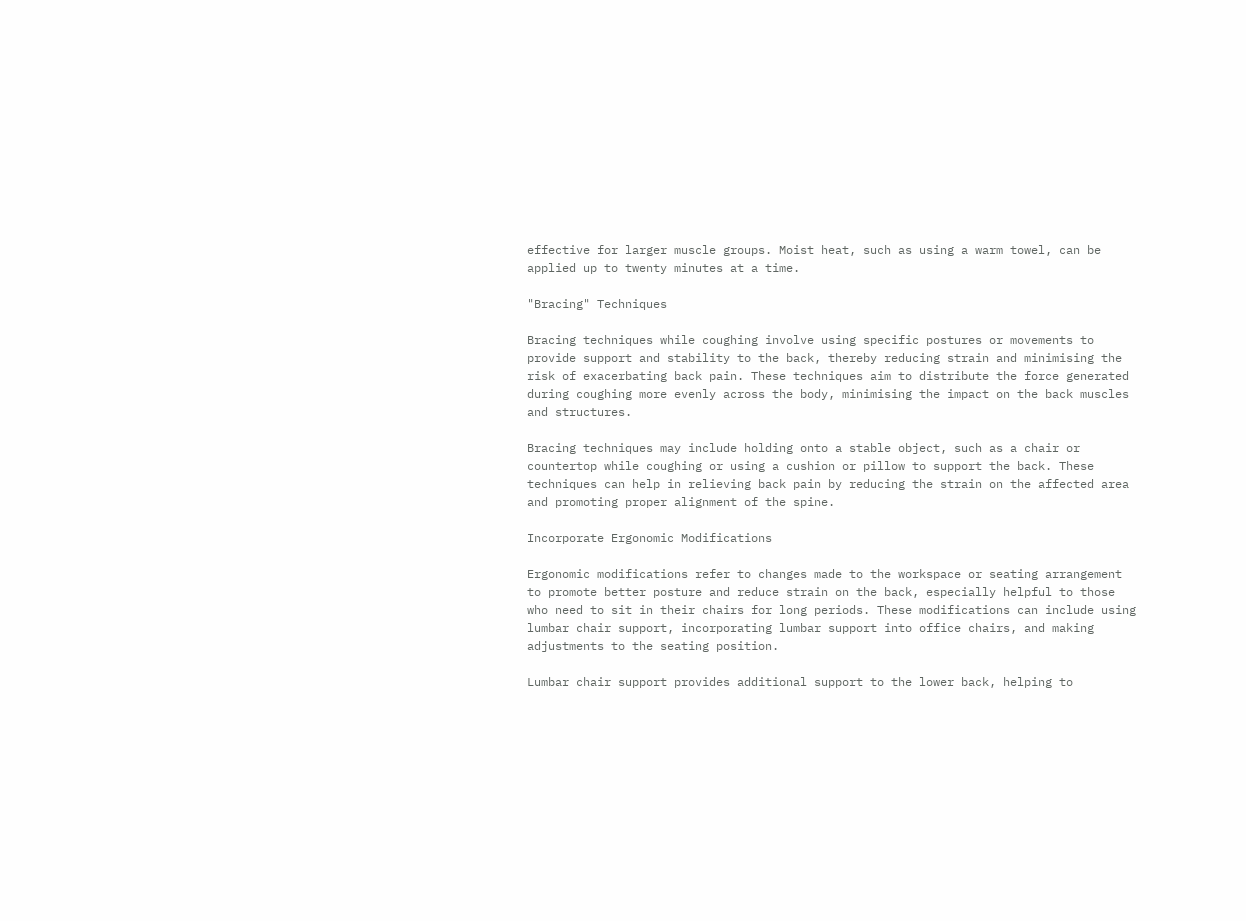effective for larger muscle groups. Moist heat, such as using a warm towel, can be applied up to twenty minutes at a time.

"Bracing" Techniques

Bracing techniques while coughing involve using specific postures or movements to provide support and stability to the back, thereby reducing strain and minimising the risk of exacerbating back pain. These techniques aim to distribute the force generated during coughing more evenly across the body, minimising the impact on the back muscles and structures.

Bracing techniques may include holding onto a stable object, such as a chair or countertop while coughing or using a cushion or pillow to support the back. These techniques can help in relieving back pain by reducing the strain on the affected area and promoting proper alignment of the spine.

Incorporate Ergonomic Modifications

Ergonomic modifications refer to changes made to the workspace or seating arrangement to promote better posture and reduce strain on the back, especially helpful to those who need to sit in their chairs for long periods. These modifications can include using lumbar chair support, incorporating lumbar support into office chairs, and making adjustments to the seating position.

Lumbar chair support provides additional support to the lower back, helping to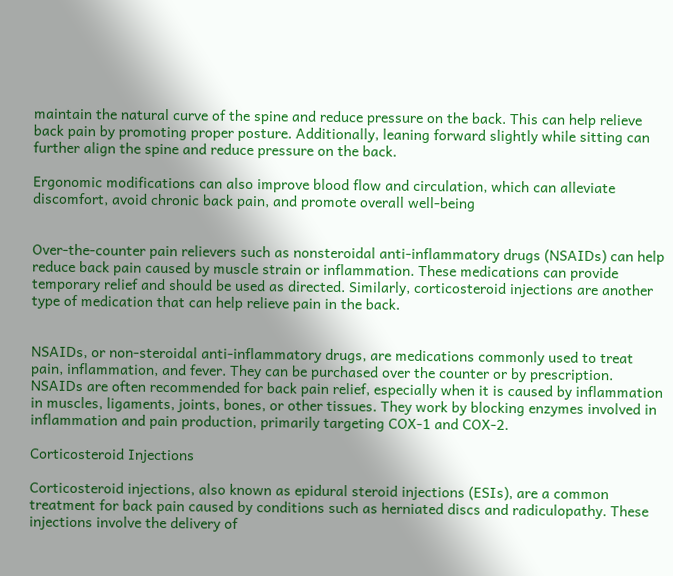maintain the natural curve of the spine and reduce pressure on the back. This can help relieve back pain by promoting proper posture. Additionally, leaning forward slightly while sitting can further align the spine and reduce pressure on the back.

Ergonomic modifications can also improve blood flow and circulation, which can alleviate discomfort, avoid chronic back pain, and promote overall well-being


Over-the-counter pain relievers such as nonsteroidal anti-inflammatory drugs (NSAIDs) can help reduce back pain caused by muscle strain or inflammation. These medications can provide temporary relief and should be used as directed. Similarly, corticosteroid injections are another type of medication that can help relieve pain in the back.


NSAIDs, or non-steroidal anti-inflammatory drugs, are medications commonly used to treat pain, inflammation, and fever. They can be purchased over the counter or by prescription. NSAIDs are often recommended for back pain relief, especially when it is caused by inflammation in muscles, ligaments, joints, bones, or other tissues. They work by blocking enzymes involved in inflammation and pain production, primarily targeting COX-1 and COX-2.

Corticosteroid Injections

Corticosteroid injections, also known as epidural steroid injections (ESIs), are a common treatment for back pain caused by conditions such as herniated discs and radiculopathy. These injections involve the delivery of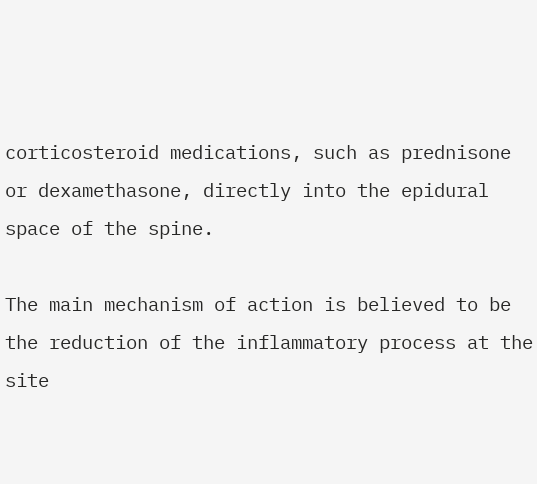corticosteroid medications, such as prednisone or dexamethasone, directly into the epidural space of the spine.

The main mechanism of action is believed to be the reduction of the inflammatory process at the site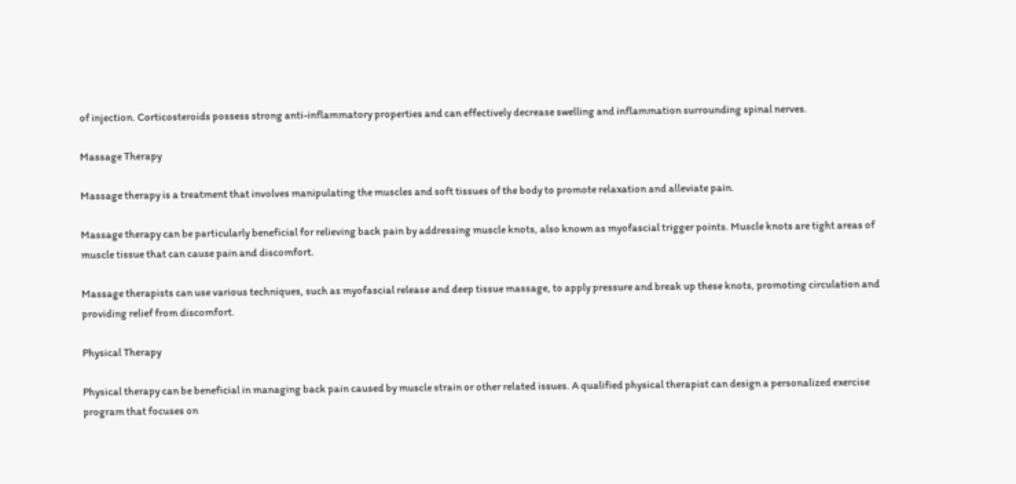of injection. Corticosteroids possess strong anti-inflammatory properties and can effectively decrease swelling and inflammation surrounding spinal nerves.

Massage Therapy

Massage therapy is a treatment that involves manipulating the muscles and soft tissues of the body to promote relaxation and alleviate pain.

Massage therapy can be particularly beneficial for relieving back pain by addressing muscle knots, also known as myofascial trigger points. Muscle knots are tight areas of muscle tissue that can cause pain and discomfort.

Massage therapists can use various techniques, such as myofascial release and deep tissue massage, to apply pressure and break up these knots, promoting circulation and providing relief from discomfort.

Physical Therapy

Physical therapy can be beneficial in managing back pain caused by muscle strain or other related issues. A qualified physical therapist can design a personalized exercise program that focuses on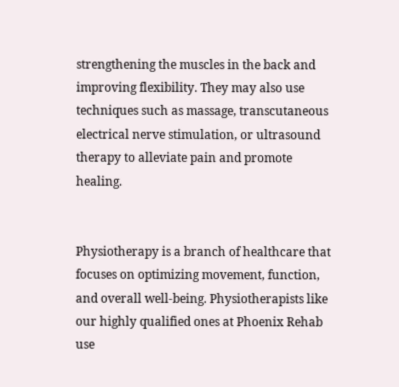strengthening the muscles in the back and improving flexibility. They may also use techniques such as massage, transcutaneous electrical nerve stimulation, or ultrasound therapy to alleviate pain and promote healing.


Physiotherapy is a branch of healthcare that focuses on optimizing movement, function, and overall well-being. Physiotherapists like our highly qualified ones at Phoenix Rehab use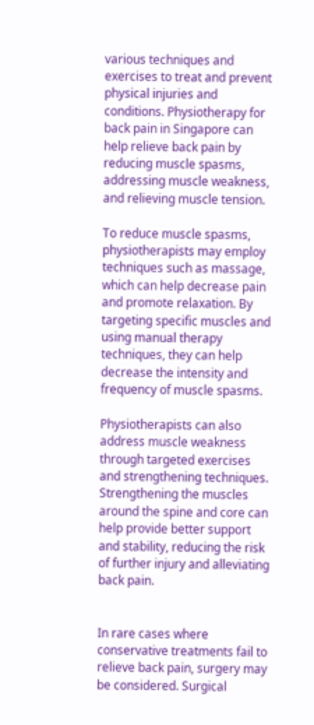various techniques and exercises to treat and prevent physical injuries and conditions. Physiotherapy for back pain in Singapore can help relieve back pain by reducing muscle spasms, addressing muscle weakness, and relieving muscle tension.

To reduce muscle spasms, physiotherapists may employ techniques such as massage, which can help decrease pain and promote relaxation. By targeting specific muscles and using manual therapy techniques, they can help decrease the intensity and frequency of muscle spasms.

Physiotherapists can also address muscle weakness through targeted exercises and strengthening techniques. Strengthening the muscles around the spine and core can help provide better support and stability, reducing the risk of further injury and alleviating back pain.


In rare cases where conservative treatments fail to relieve back pain, surgery may be considered. Surgical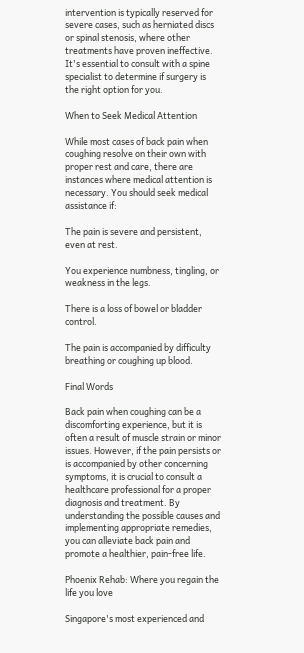intervention is typically reserved for severe cases, such as herniated discs or spinal stenosis, where other treatments have proven ineffective. It's essential to consult with a spine specialist to determine if surgery is the right option for you.

When to Seek Medical Attention

While most cases of back pain when coughing resolve on their own with proper rest and care, there are instances where medical attention is necessary. You should seek medical assistance if:

The pain is severe and persistent, even at rest.

You experience numbness, tingling, or weakness in the legs.

There is a loss of bowel or bladder control.

The pain is accompanied by difficulty breathing or coughing up blood.

Final Words

Back pain when coughing can be a discomforting experience, but it is often a result of muscle strain or minor issues. However, if the pain persists or is accompanied by other concerning symptoms, it is crucial to consult a healthcare professional for a proper diagnosis and treatment. By understanding the possible causes and implementing appropriate remedies, you can alleviate back pain and promote a healthier, pain-free life.

Phoenix Rehab: Where you regain the life you love

Singapore's most experienced and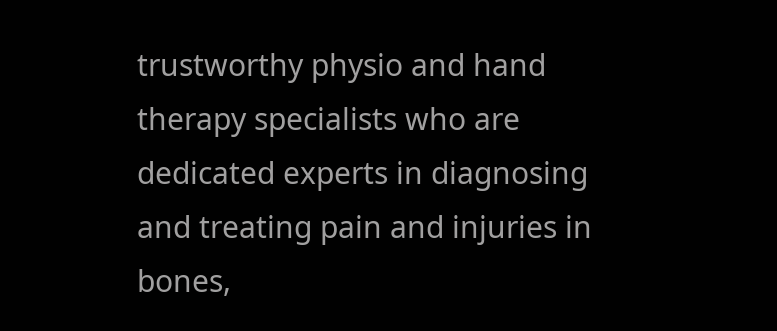trustworthy physio and hand therapy specialists who are dedicated experts in diagnosing and treating pain and injuries in bones,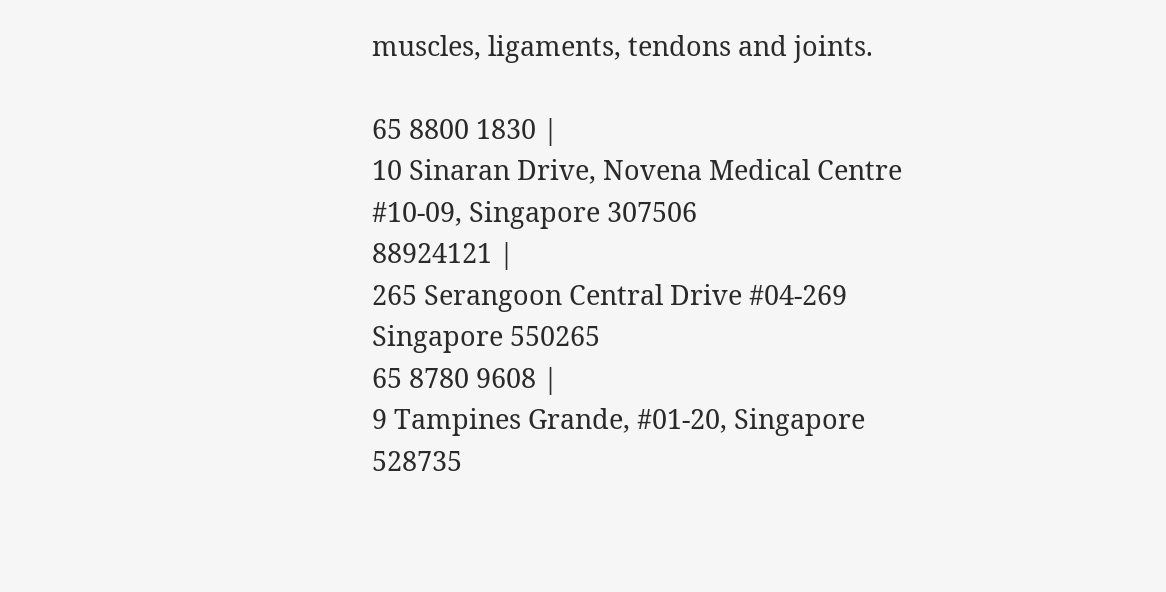muscles, ligaments, tendons and joints.

65 8800 1830 |
10 Sinaran Drive, Novena Medical Centre #10-09, Singapore 307506
88924121 |
265 Serangoon Central Drive #04-269 Singapore 550265
65 8780 9608 |
9 Tampines Grande, #01-20, Singapore 528735